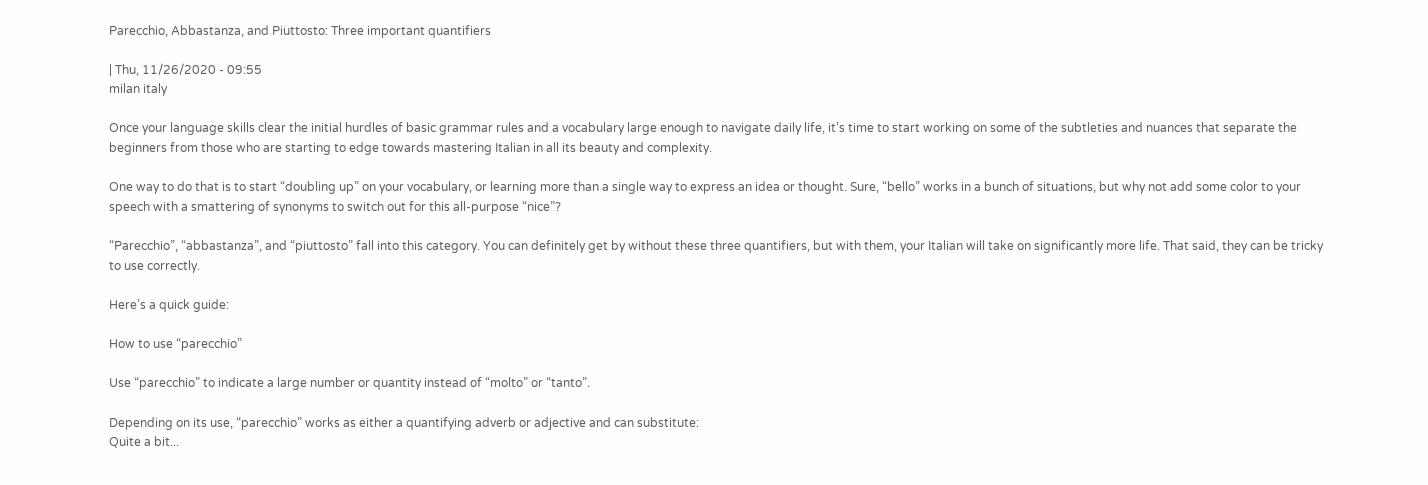Parecchio, Abbastanza, and Piuttosto: Three important quantifiers

| Thu, 11/26/2020 - 09:55
milan italy

Once your language skills clear the initial hurdles of basic grammar rules and a vocabulary large enough to navigate daily life, it’s time to start working on some of the subtleties and nuances that separate the beginners from those who are starting to edge towards mastering Italian in all its beauty and complexity.

One way to do that is to start “doubling up” on your vocabulary, or learning more than a single way to express an idea or thought. Sure, “bello” works in a bunch of situations, but why not add some color to your speech with a smattering of synonyms to switch out for this all-purpose “nice”?

“Parecchio”, “abbastanza”, and “piuttosto” fall into this category. You can definitely get by without these three quantifiers, but with them, your Italian will take on significantly more life. That said, they can be tricky to use correctly.

Here’s a quick guide:

How to use “parecchio”

Use “parecchio” to indicate a large number or quantity instead of “molto” or “tanto”.

Depending on its use, “parecchio” works as either a quantifying adverb or adjective and can substitute:
Quite a bit...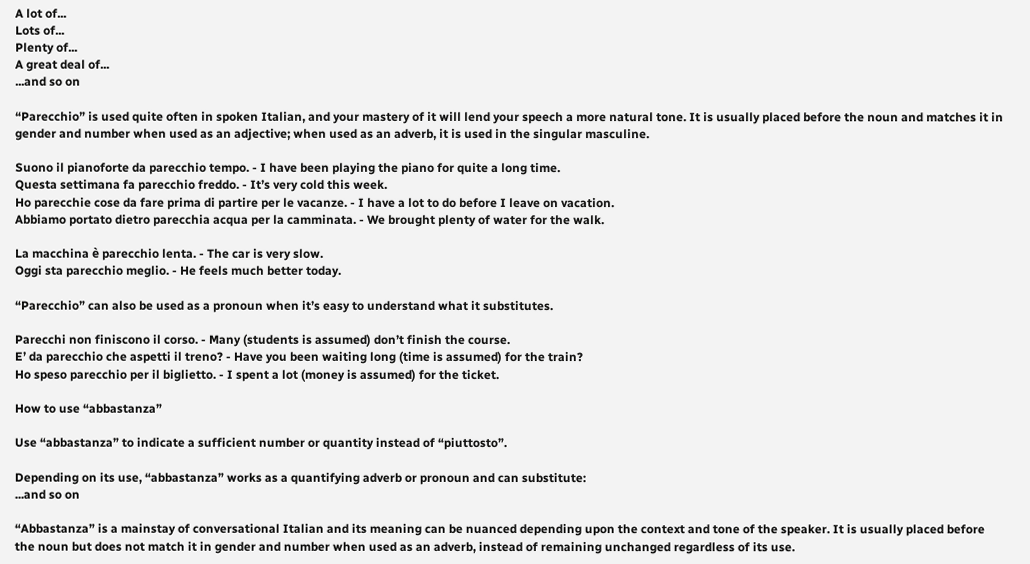A lot of...
Lots of...
Plenty of...
A great deal of...
...and so on

“Parecchio” is used quite often in spoken Italian, and your mastery of it will lend your speech a more natural tone. It is usually placed before the noun and matches it in gender and number when used as an adjective; when used as an adverb, it is used in the singular masculine.

Suono il pianoforte da parecchio tempo. - I have been playing the piano for quite a long time.
Questa settimana fa parecchio freddo. - It’s very cold this week.
Ho parecchie cose da fare prima di partire per le vacanze. - I have a lot to do before I leave on vacation.
Abbiamo portato dietro parecchia acqua per la camminata. - We brought plenty of water for the walk.

La macchina è parecchio lenta. - The car is very slow.
Oggi sta parecchio meglio. - He feels much better today.

“Parecchio” can also be used as a pronoun when it’s easy to understand what it substitutes.

Parecchi non finiscono il corso. - Many (students is assumed) don’t finish the course.
E’ da parecchio che aspetti il treno? - Have you been waiting long (time is assumed) for the train?
Ho speso parecchio per il biglietto. - I spent a lot (money is assumed) for the ticket.

How to use “abbastanza”

Use “abbastanza” to indicate a sufficient number or quantity instead of “piuttosto”.

Depending on its use, “abbastanza” works as a quantifying adverb or pronoun and can substitute:
...and so on

“Abbastanza” is a mainstay of conversational Italian and its meaning can be nuanced depending upon the context and tone of the speaker. It is usually placed before the noun but does not match it in gender and number when used as an adverb, instead of remaining unchanged regardless of its use.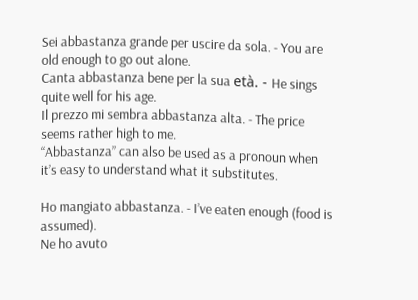Sei abbastanza grande per uscire da sola. - You are old enough to go out alone.
Canta abbastanza bene per la sua età. - He sings quite well for his age.
Il prezzo mi sembra abbastanza alta. - The price seems rather high to me.
“Abbastanza” can also be used as a pronoun when it’s easy to understand what it substitutes.

Ho mangiato abbastanza. - I’ve eaten enough (food is assumed).
Ne ho avuto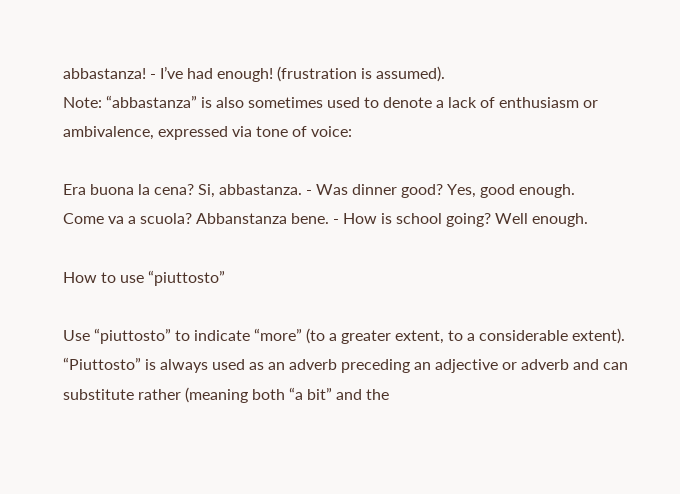abbastanza! - I’ve had enough! (frustration is assumed).
Note: “abbastanza” is also sometimes used to denote a lack of enthusiasm or ambivalence, expressed via tone of voice:

Era buona la cena? Si, abbastanza. - Was dinner good? Yes, good enough.
Come va a scuola? Abbanstanza bene. - How is school going? Well enough.

How to use “piuttosto”

Use “piuttosto” to indicate “more” (to a greater extent, to a considerable extent). “Piuttosto” is always used as an adverb preceding an adjective or adverb and can substitute rather (meaning both “a bit” and the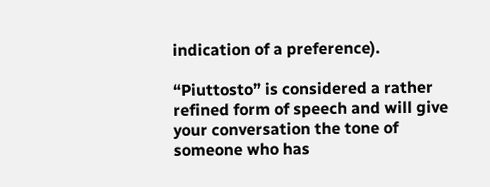indication of a preference).

“Piuttosto” is considered a rather refined form of speech and will give your conversation the tone of someone who has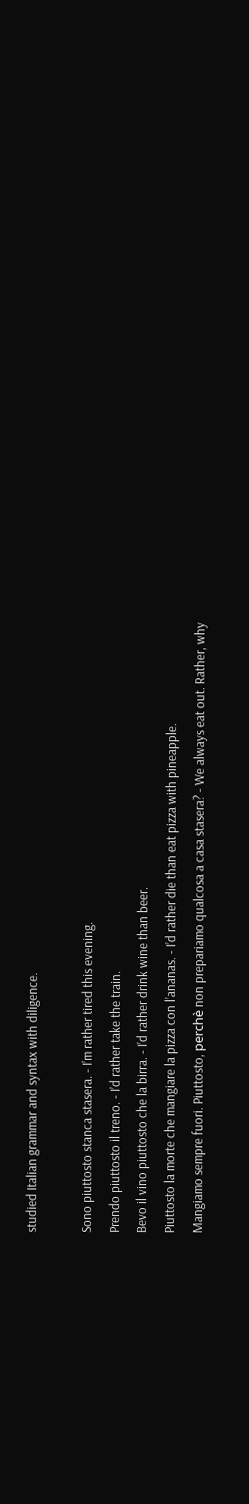studied Italian grammar and syntax with diligence.

Sono piuttosto stanca stasera. - I’m rather tired this evening.
Prendo piuttosto il treno. - I’d rather take the train.
Bevo il vino piuttosto che la birra. - I’d rather drink wine than beer.
Piuttosto la morte che mangiare la pizza con l’ananas. - I’d rather die than eat pizza with pineapple.
Mangiamo sempre fuori. Piuttosto, perchè non prepariamo qualcosa a casa stasera? - We always eat out. Rather, why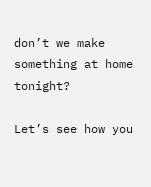don’t we make something at home tonight?

Let’s see how you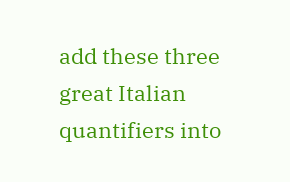add these three great Italian quantifiers into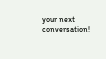your next conversation!